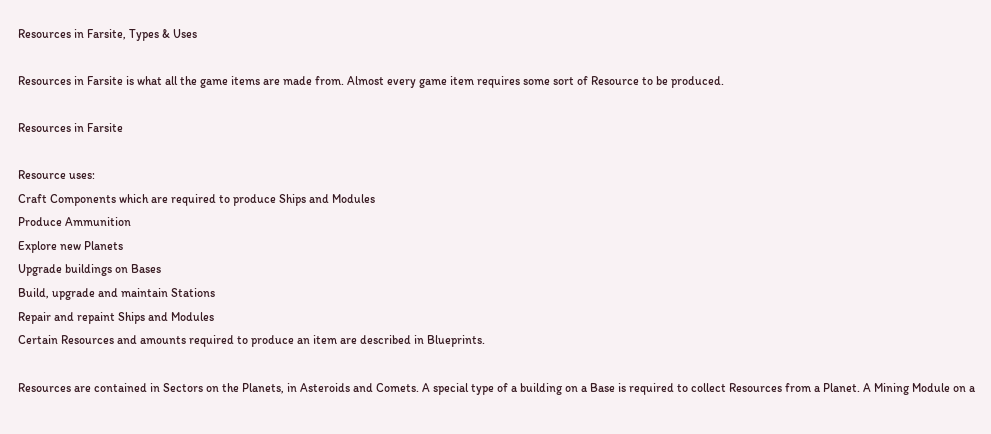Resources in Farsite, Types & Uses

Resources in Farsite is what all the game items are made from. Almost every game item requires some sort of Resource to be produced.

Resources in Farsite

Resource uses:
Craft Components which are required to produce Ships and Modules
Produce Ammunition
Explore new Planets
Upgrade buildings on Bases
Build, upgrade and maintain Stations
Repair and repaint Ships and Modules
Certain Resources and amounts required to produce an item are described in Blueprints.

Resources are contained in Sectors on the Planets, in Asteroids and Comets. A special type of a building on a Base is required to collect Resources from a Planet. A Mining Module on a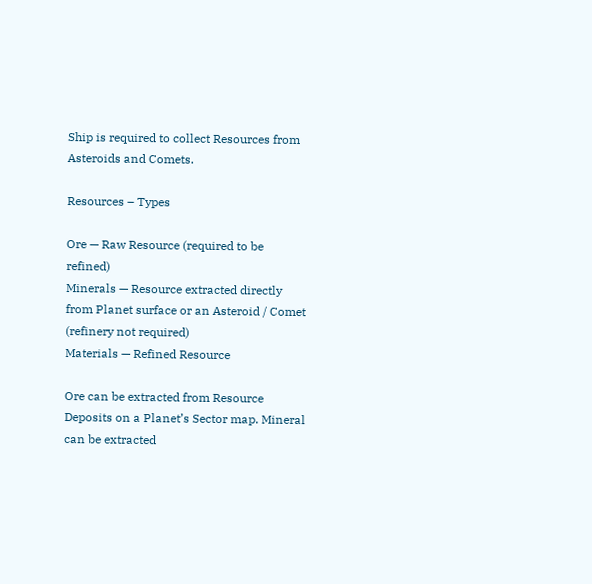Ship is required to collect Resources from Asteroids and Comets.

Resources – Types

Ore — Raw Resource (required to be refined)
Minerals — Resource extracted directly from Planet surface or an Asteroid / Comet (refinery not required)
Materials — Refined Resource

Ore can be extracted from Resource Deposits on a Planet’s Sector map. Mineral can be extracted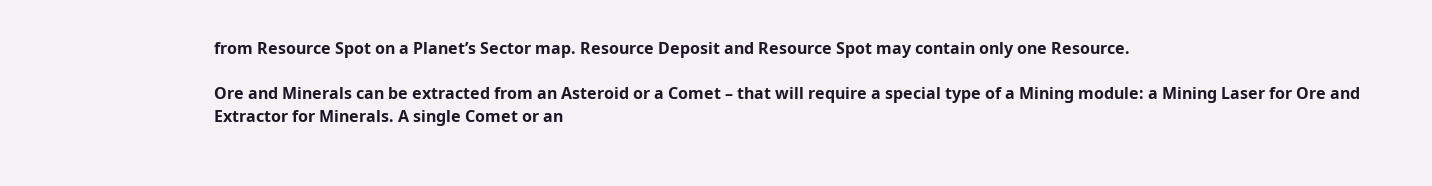from Resource Spot on a Planet’s Sector map. Resource Deposit and Resource Spot may contain only one Resource.

Ore and Minerals can be extracted from an Asteroid or a Comet – that will require a special type of a Mining module: a Mining Laser for Ore and Extractor for Minerals. A single Comet or an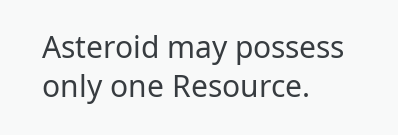Asteroid may possess only one Resource.